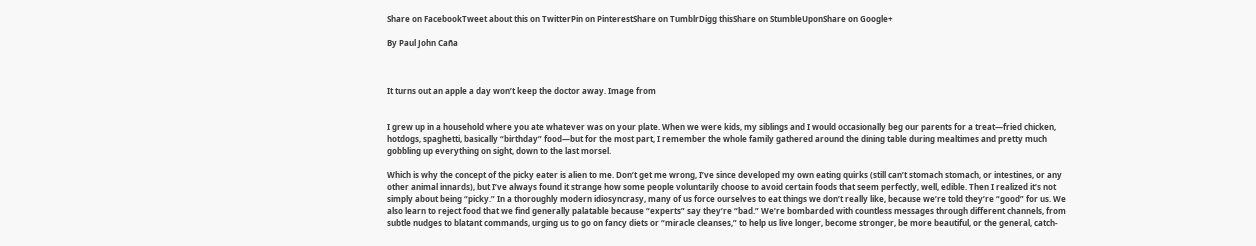Share on FacebookTweet about this on TwitterPin on PinterestShare on TumblrDigg thisShare on StumbleUponShare on Google+

By Paul John Caña



It turns out an apple a day won’t keep the doctor away. Image from


I grew up in a household where you ate whatever was on your plate. When we were kids, my siblings and I would occasionally beg our parents for a treat—fried chicken, hotdogs, spaghetti, basically “birthday” food—but for the most part, I remember the whole family gathered around the dining table during mealtimes and pretty much gobbling up everything on sight, down to the last morsel.

Which is why the concept of the picky eater is alien to me. Don’t get me wrong, I’ve since developed my own eating quirks (still can’t stomach stomach, or intestines, or any other animal innards), but I’ve always found it strange how some people voluntarily choose to avoid certain foods that seem perfectly, well, edible. Then I realized it’s not simply about being “picky.” In a thoroughly modern idiosyncrasy, many of us force ourselves to eat things we don’t really like, because we’re told they’re “good” for us. We also learn to reject food that we find generally palatable because “experts” say they’re “bad.” We’re bombarded with countless messages through different channels, from subtle nudges to blatant commands, urging us to go on fancy diets or “miracle cleanses,” to help us live longer, become stronger, be more beautiful, or the general, catch-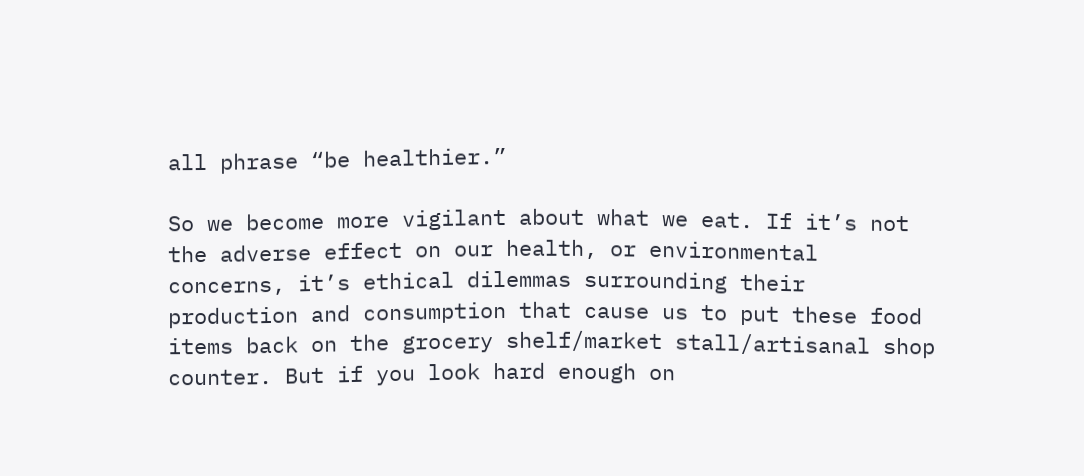all phrase “be healthier.”

So we become more vigilant about what we eat. If it’s not the adverse effect on our health, or environmental concerns, it’s ethical dilemmas surrounding their production and consumption that cause us to put these food items back on the grocery shelf/market stall/artisanal shop counter. But if you look hard enough on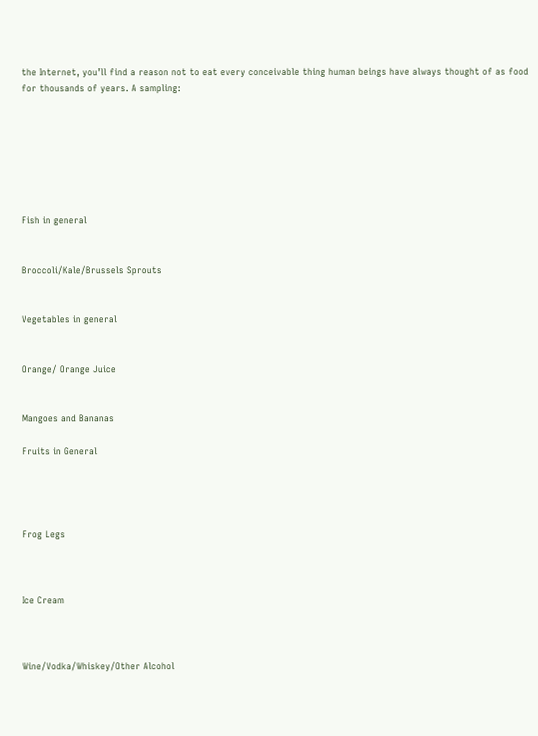the Internet, you’ll find a reason not to eat every conceivable thing human beings have always thought of as food for thousands of years. A sampling:







Fish in general


Broccoli/Kale/Brussels Sprouts


Vegetables in general


Orange/ Orange Juice


Mangoes and Bananas

Fruits in General




Frog Legs



Ice Cream



Wine/Vodka/Whiskey/Other Alcohol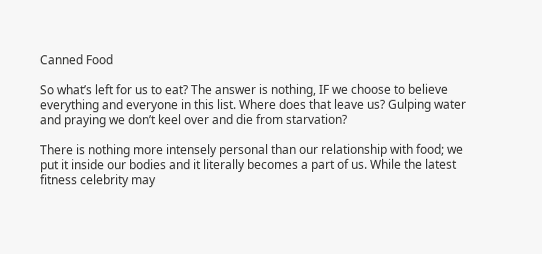Canned Food

So what’s left for us to eat? The answer is nothing, IF we choose to believe everything and everyone in this list. Where does that leave us? Gulping water and praying we don’t keel over and die from starvation?

There is nothing more intensely personal than our relationship with food; we put it inside our bodies and it literally becomes a part of us. While the latest fitness celebrity may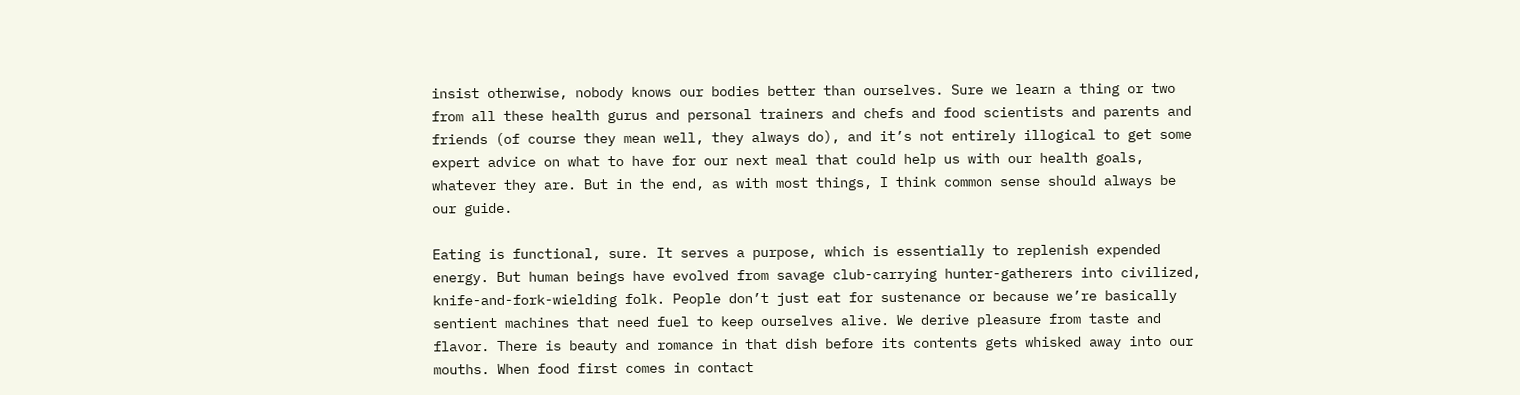insist otherwise, nobody knows our bodies better than ourselves. Sure we learn a thing or two from all these health gurus and personal trainers and chefs and food scientists and parents and friends (of course they mean well, they always do), and it’s not entirely illogical to get some expert advice on what to have for our next meal that could help us with our health goals, whatever they are. But in the end, as with most things, I think common sense should always be our guide.

Eating is functional, sure. It serves a purpose, which is essentially to replenish expended energy. But human beings have evolved from savage club-carrying hunter-gatherers into civilized, knife-and-fork-wielding folk. People don’t just eat for sustenance or because we’re basically sentient machines that need fuel to keep ourselves alive. We derive pleasure from taste and flavor. There is beauty and romance in that dish before its contents gets whisked away into our mouths. When food first comes in contact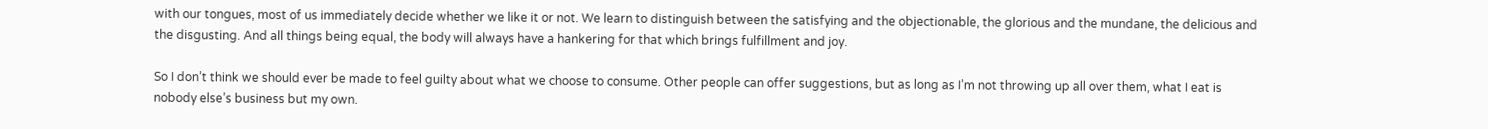with our tongues, most of us immediately decide whether we like it or not. We learn to distinguish between the satisfying and the objectionable, the glorious and the mundane, the delicious and the disgusting. And all things being equal, the body will always have a hankering for that which brings fulfillment and joy.

So I don’t think we should ever be made to feel guilty about what we choose to consume. Other people can offer suggestions, but as long as I’m not throwing up all over them, what I eat is nobody else’s business but my own.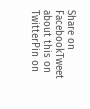Share on FacebookTweet about this on TwitterPin on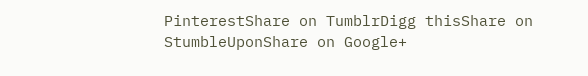PinterestShare on TumblrDigg thisShare on StumbleUponShare on Google+